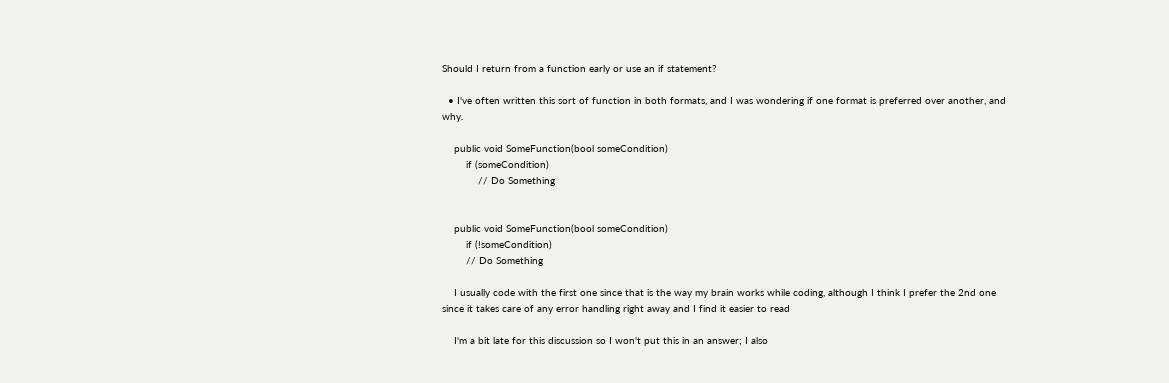Should I return from a function early or use an if statement?

  • I've often written this sort of function in both formats, and I was wondering if one format is preferred over another, and why.

    public void SomeFunction(bool someCondition)
        if (someCondition)
            // Do Something


    public void SomeFunction(bool someCondition)
        if (!someCondition)
        // Do Something

    I usually code with the first one since that is the way my brain works while coding, although I think I prefer the 2nd one since it takes care of any error handling right away and I find it easier to read

    I'm a bit late for this discussion so I won't put this in an answer; I also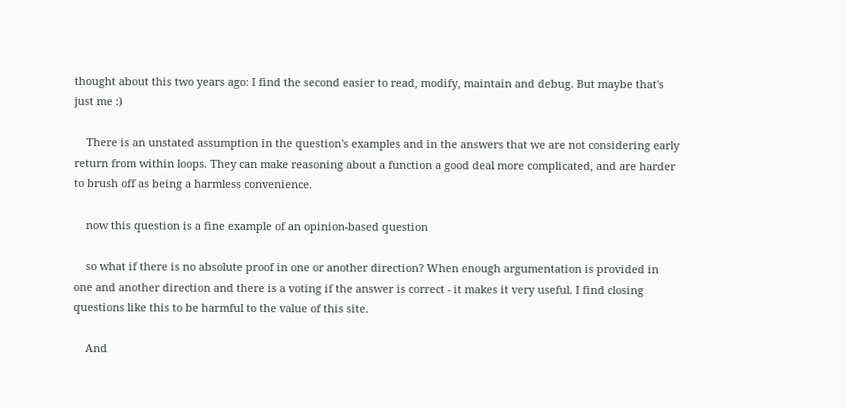thought about this two years ago: I find the second easier to read, modify, maintain and debug. But maybe that's just me :)

    There is an unstated assumption in the question's examples and in the answers that we are not considering early return from within loops. They can make reasoning about a function a good deal more complicated, and are harder to brush off as being a harmless convenience.

    now this question is a fine example of an opinion-based question

    so what if there is no absolute proof in one or another direction? When enough argumentation is provided in one and another direction and there is a voting if the answer is correct - it makes it very useful. I find closing questions like this to be harmful to the value of this site.

    And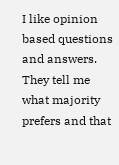I like opinion based questions and answers. They tell me what majority prefers and that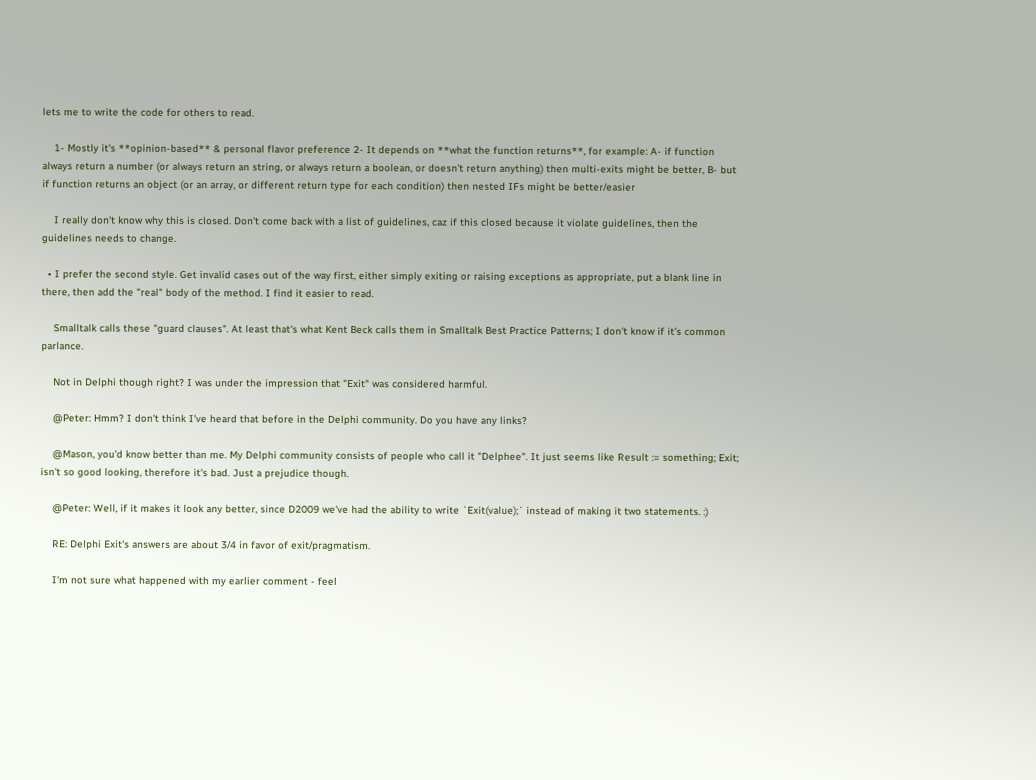lets me to write the code for others to read.

    1- Mostly it's **opinion-based** & personal flavor preference 2- It depends on **what the function returns**, for example: A- if function always return a number (or always return an string, or always return a boolean, or doesn't return anything) then multi-exits might be better, B- but if function returns an object (or an array, or different return type for each condition) then nested IFs might be better/easier

    I really don't know why this is closed. Don't come back with a list of guidelines, caz if this closed because it violate guidelines, then the guidelines needs to change.

  • I prefer the second style. Get invalid cases out of the way first, either simply exiting or raising exceptions as appropriate, put a blank line in there, then add the "real" body of the method. I find it easier to read.

    Smalltalk calls these "guard clauses". At least that's what Kent Beck calls them in Smalltalk Best Practice Patterns; I don't know if it's common parlance.

    Not in Delphi though right? I was under the impression that "Exit" was considered harmful.

    @Peter: Hmm? I don't think I've heard that before in the Delphi community. Do you have any links?

    @Mason, you'd know better than me. My Delphi community consists of people who call it "Delphee". It just seems like Result := something; Exit; isn't so good looking, therefore it's bad. Just a prejudice though.

    @Peter: Well, if it makes it look any better, since D2009 we've had the ability to write `Exit(value);` instead of making it two statements. :)

    RE: Delphi Exit's answers are about 3/4 in favor of exit/pragmatism.

    I'm not sure what happened with my earlier comment - feel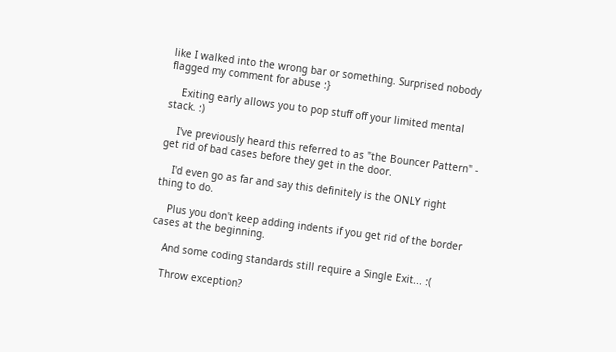like I walked into the wrong bar or something. Surprised nobody flagged my comment for abuse :}

    Exiting early allows you to pop stuff off your limited mental stack. :)

    I've previously heard this referred to as "the Bouncer Pattern" - get rid of bad cases before they get in the door.

    I'd even go as far and say this definitely is the ONLY right thing to do.

    Plus you don't keep adding indents if you get rid of the border cases at the beginning.

    And some coding standards still require a Single Exit... :(

    Throw exception?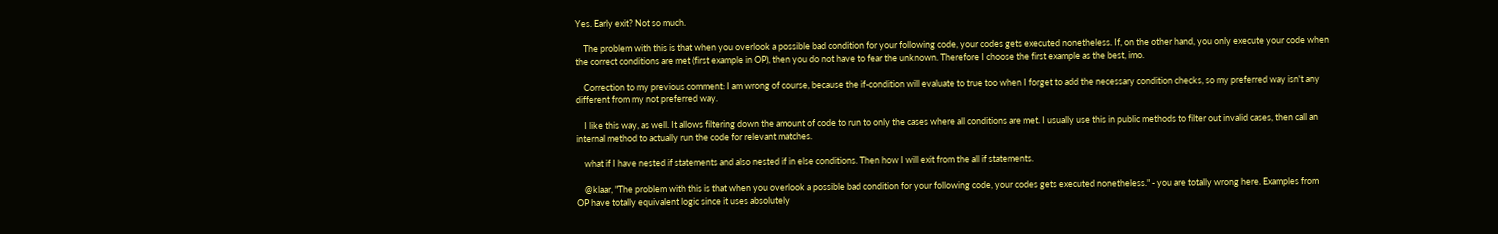Yes. Early exit? Not so much.

    The problem with this is that when you overlook a possible bad condition for your following code, your codes gets executed nonetheless. If, on the other hand, you only execute your code when the correct conditions are met (first example in OP), then you do not have to fear the unknown. Therefore I choose the first example as the best, imo.

    Correction to my previous comment: I am wrong of course, because the if-condition will evaluate to true too when I forget to add the necessary condition checks, so my preferred way isn't any different from my not preferred way.

    I like this way, as well. It allows filtering down the amount of code to run to only the cases where all conditions are met. I usually use this in public methods to filter out invalid cases, then call an internal method to actually run the code for relevant matches.

    what if I have nested if statements and also nested if in else conditions. Then how I will exit from the all if statements.

    @klaar, "The problem with this is that when you overlook a possible bad condition for your following code, your codes gets executed nonetheless." - you are totally wrong here. Examples from OP have totally equivalent logic since it uses absolutely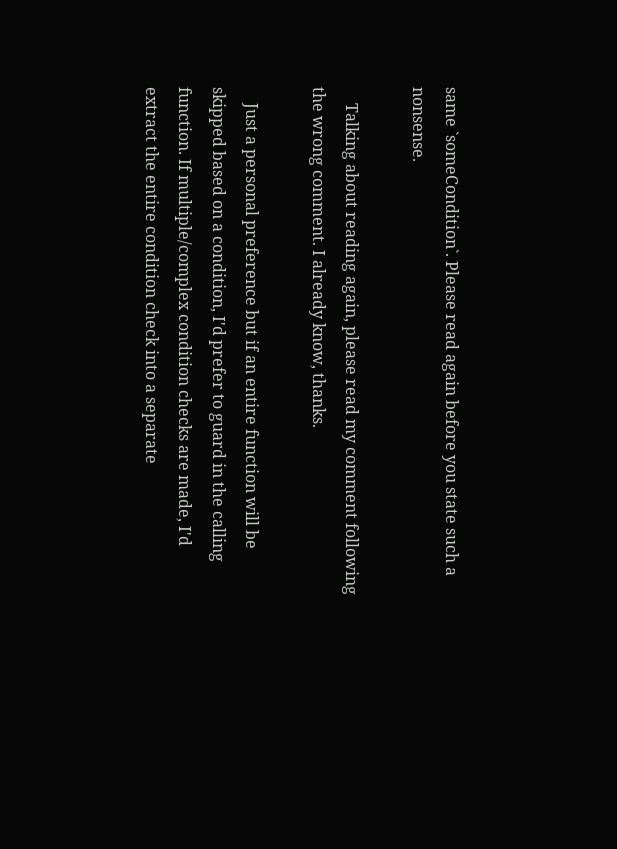same `someCondition`. Please read again before you state such a nonsense.

    Talking about reading again, please read my comment following the wrong comment. I already know, thanks.

    Just a personal preference but if an entire function will be skipped based on a condition, I'd prefer to guard in the calling function. If multiple/complex condition checks are made, I'd extract the entire condition check into a separate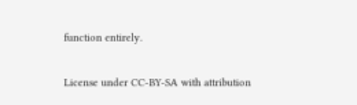function entirely.

License under CC-BY-SA with attribution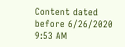Content dated before 6/26/2020 9:53 AM